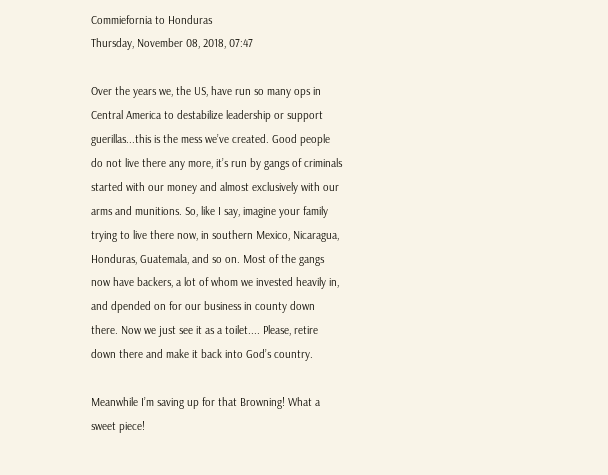Commiefornia to Honduras
Thursday, November 08, 2018, 07:47

Over the years we, the US, have run so many ops in Central America to destabilize leadership or support guerillas...this is the mess we’ve created. Good people do not live there any more, it’s run by gangs of criminals started with our money and almost exclusively with our arms and munitions. So, like I say, imagine your family trying to live there now, in southern Mexico, Nicaragua, Honduras, Guatemala, and so on. Most of the gangs now have backers, a lot of whom we invested heavily in, and dpended on for our business in county down there. Now we just see it as a toilet.... Please, retire down there and make it back into God’s country.

Meanwhile I’m saving up for that Browning! What a sweet piece!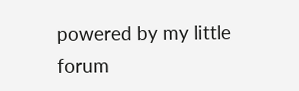powered by my little forum